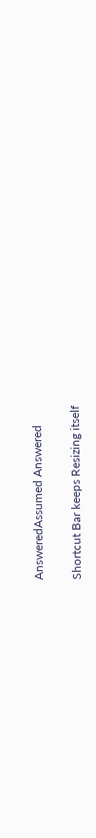AnsweredAssumed Answered

Shortcut Bar keeps Resizing itself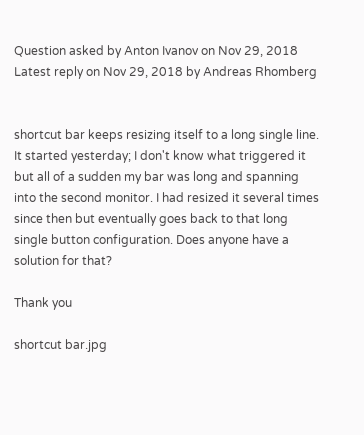Question asked by Anton Ivanov on Nov 29, 2018
Latest reply on Nov 29, 2018 by Andreas Rhomberg


shortcut bar keeps resizing itself to a long single line. It started yesterday; I don't know what triggered it but all of a sudden my bar was long and spanning into the second monitor. I had resized it several times since then but eventually goes back to that long single button configuration. Does anyone have a solution for that?

Thank you

shortcut bar.jpg